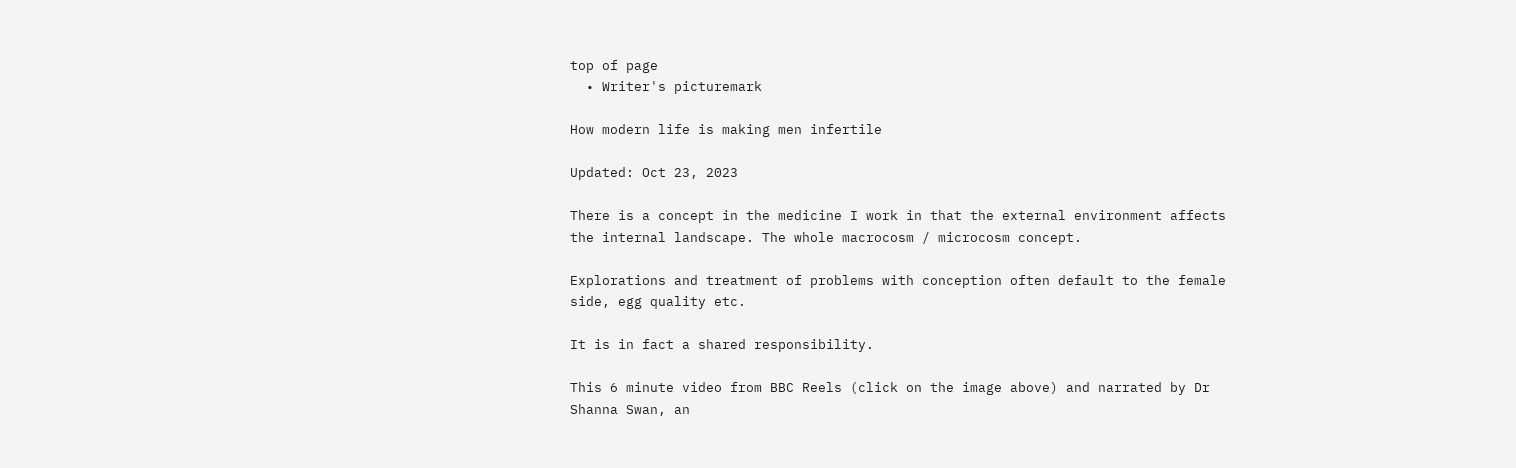top of page
  • Writer's picturemark

How modern life is making men infertile

Updated: Oct 23, 2023

There is a concept in the medicine I work in that the external environment affects the internal landscape. The whole macrocosm / microcosm concept.

Explorations and treatment of problems with conception often default to the female side, egg quality etc.

It is in fact a shared responsibility.

This 6 minute video from BBC Reels (click on the image above) and narrated by Dr Shanna Swan, an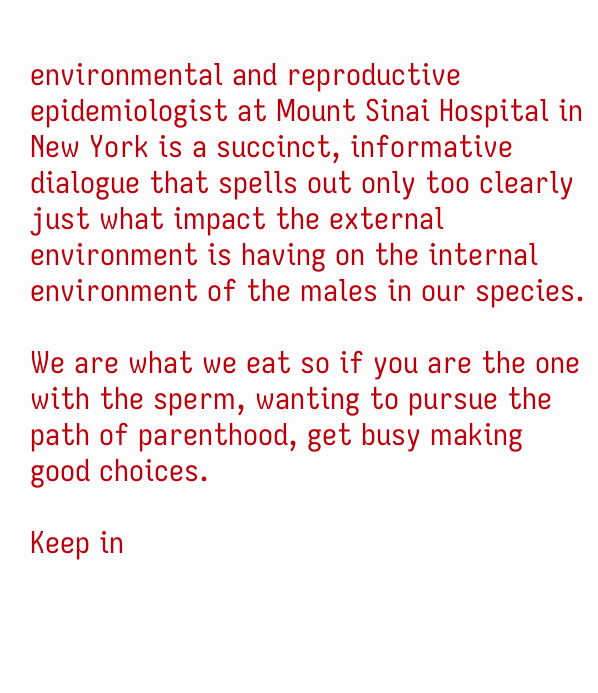environmental and reproductive epidemiologist at Mount Sinai Hospital in New York is a succinct, informative dialogue that spells out only too clearly just what impact the external environment is having on the internal environment of the males in our species.

We are what we eat so if you are the one with the sperm, wanting to pursue the path of parenthood, get busy making good choices.

Keep in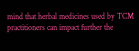mind that herbal medicines used by TCM practitioners can impact further the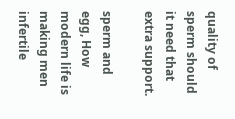quality of sperm should it need that extra support.

sperm and egg, How modern life is making men infertile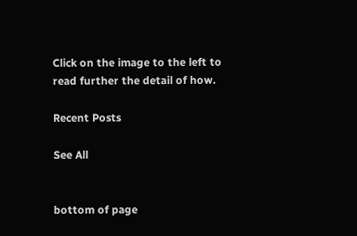Click on the image to the left to read further the detail of how.

Recent Posts

See All


bottom of page